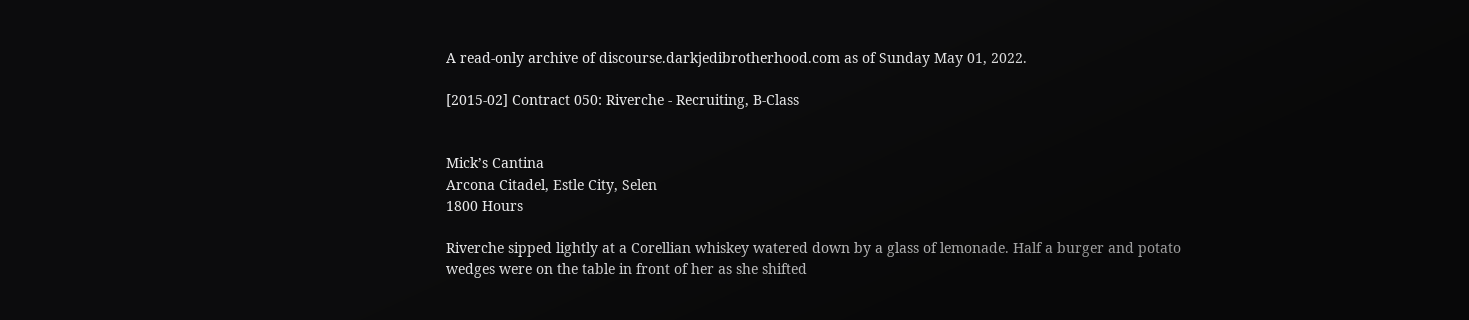A read-only archive of discourse.darkjedibrotherhood.com as of Sunday May 01, 2022.

[2015-02] Contract 050: Riverche - Recruiting, B-Class


Mick’s Cantina
Arcona Citadel, Estle City, Selen
1800 Hours

Riverche sipped lightly at a Corellian whiskey watered down by a glass of lemonade. Half a burger and potato wedges were on the table in front of her as she shifted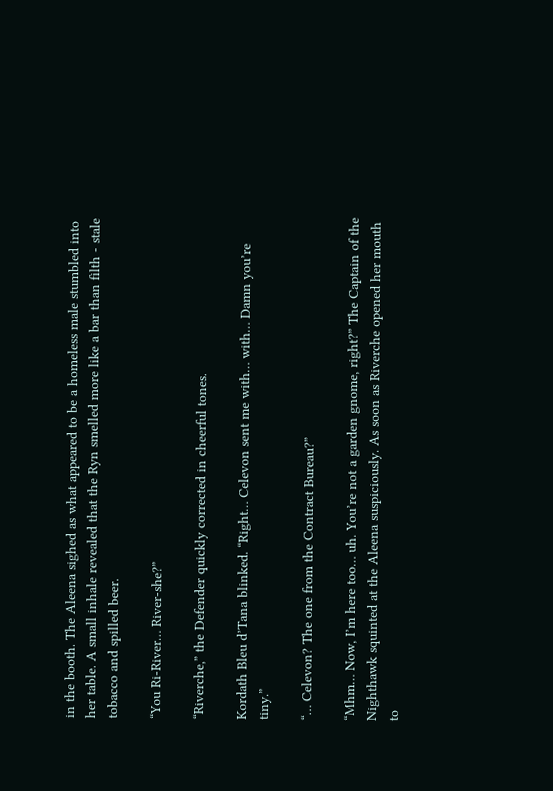in the booth. The Aleena sighed as what appeared to be a homeless male stumbled into her table. A small inhale revealed that the Ryn smelled more like a bar than filth - stale tobacco and spilled beer.

“You Ri-River… River-she?”

“Riverche,” the Defender quickly corrected in cheerful tones.

Kordath Bleu d’Tana blinked. “Right… Celevon sent me with… with… Damn you’re tiny.”

“… Celevon? The one from the Contract Bureau?”

“Mhm… Now, I’m here too… uh. You’re not a garden gnome, right?” The Captain of the Nighthawk squinted at the Aleena suspiciously. As soon as Riverche opened her mouth to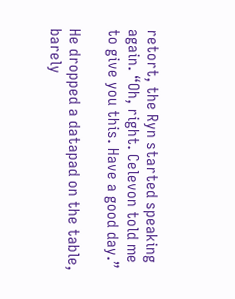retort, the Ryn started speaking again. “Oh, right. Celevon told me to give you this. Have a good day.”

He dropped a datapad on the table, barely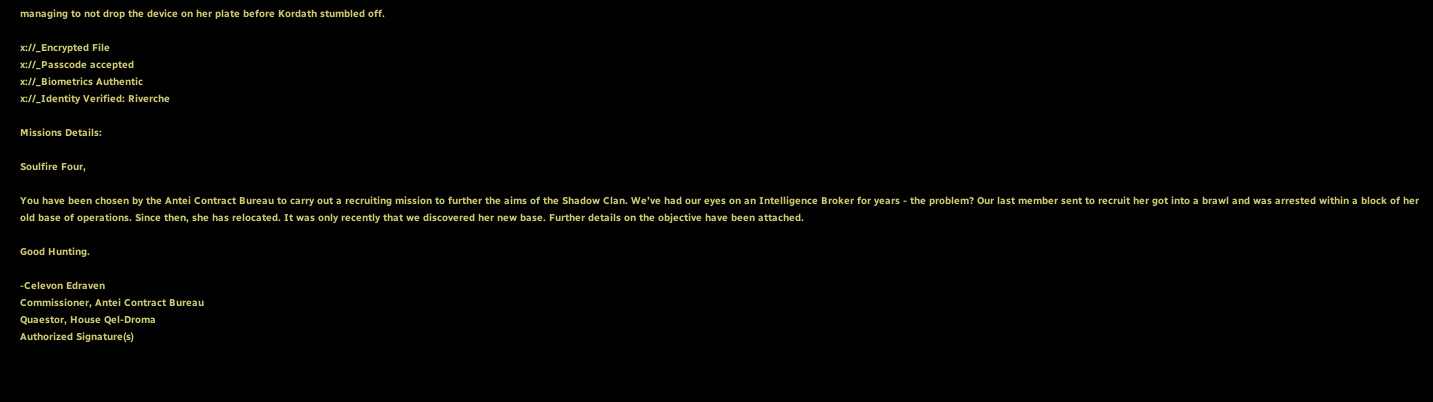managing to not drop the device on her plate before Kordath stumbled off.

x://_Encrypted File
x://_Passcode accepted
x://_Biometrics Authentic
x://_Identity Verified: Riverche

Missions Details:

Soulfire Four,

You have been chosen by the Antei Contract Bureau to carry out a recruiting mission to further the aims of the Shadow Clan. We’ve had our eyes on an Intelligence Broker for years - the problem? Our last member sent to recruit her got into a brawl and was arrested within a block of her old base of operations. Since then, she has relocated. It was only recently that we discovered her new base. Further details on the objective have been attached.

Good Hunting.

-Celevon Edraven
Commissioner, Antei Contract Bureau
Quaestor, House Qel-Droma
Authorized Signature(s)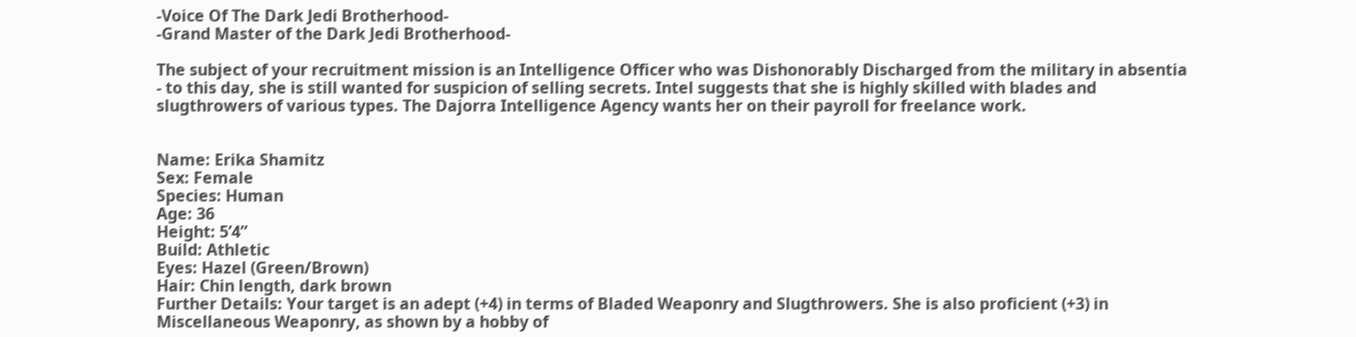-Voice Of The Dark Jedi Brotherhood-
-Grand Master of the Dark Jedi Brotherhood-

The subject of your recruitment mission is an Intelligence Officer who was Dishonorably Discharged from the military in absentia - to this day, she is still wanted for suspicion of selling secrets. Intel suggests that she is highly skilled with blades and slugthrowers of various types. The Dajorra Intelligence Agency wants her on their payroll for freelance work.


Name: Erika Shamitz
Sex: Female
Species: Human
Age: 36
Height: 5’4”
Build: Athletic
Eyes: Hazel (Green/Brown)
Hair: Chin length, dark brown
Further Details: Your target is an adept (+4) in terms of Bladed Weaponry and Slugthrowers. She is also proficient (+3) in Miscellaneous Weaponry, as shown by a hobby of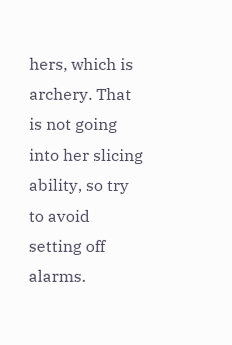hers, which is archery. That is not going into her slicing ability, so try to avoid setting off alarms.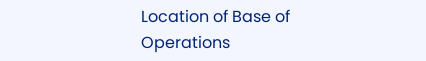Location of Base of Operations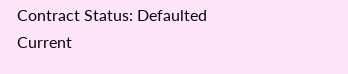Contract Status: Defaulted
Current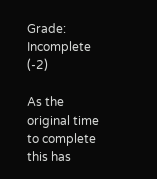Grade: Incomplete (-2)

As the original time to complete this has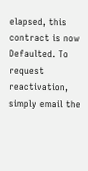elapsed, this contract is now Defaulted. To request reactivation, simply email the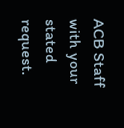ACB Staff with your stated request.